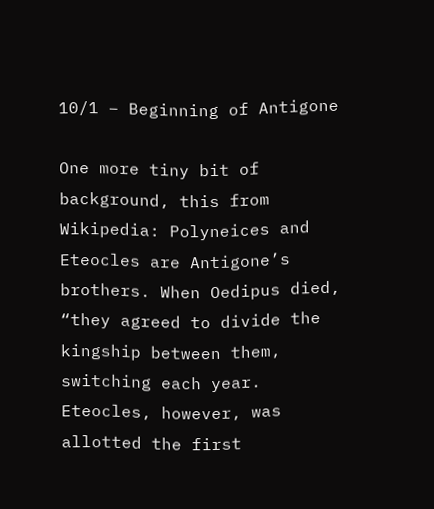10/1 – Beginning of Antigone

One more tiny bit of background, this from Wikipedia: Polyneices and Eteocles are Antigone’s brothers. When Oedipus died, “they agreed to divide the kingship between them, switching each year. Eteocles, however, was allotted the first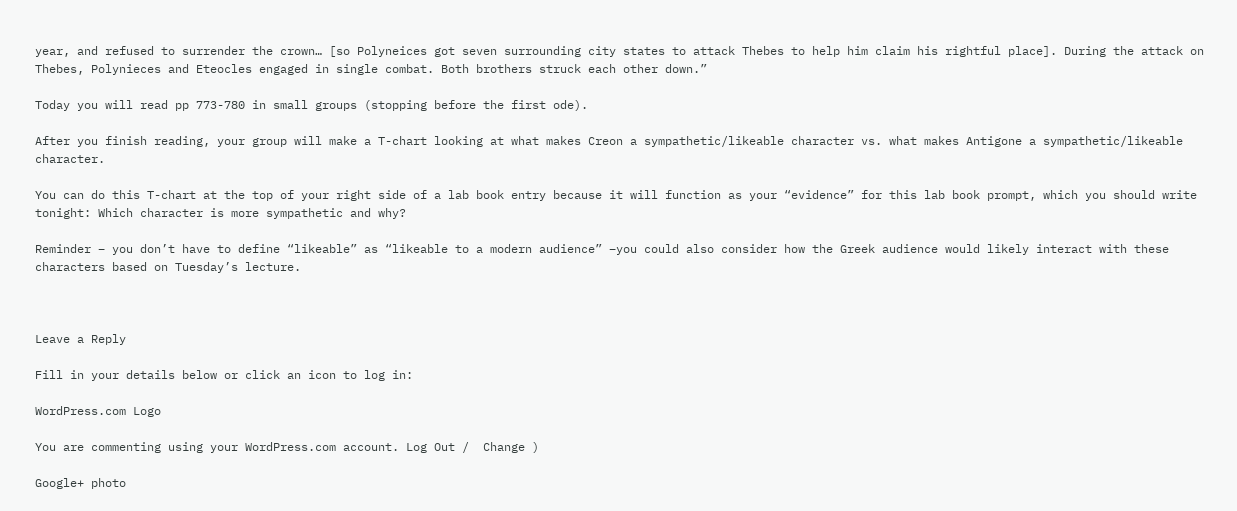year, and refused to surrender the crown… [so Polyneices got seven surrounding city states to attack Thebes to help him claim his rightful place]. During the attack on Thebes, Polynieces and Eteocles engaged in single combat. Both brothers struck each other down.”

Today you will read pp 773-780 in small groups (stopping before the first ode).

After you finish reading, your group will make a T-chart looking at what makes Creon a sympathetic/likeable character vs. what makes Antigone a sympathetic/likeable character.

You can do this T-chart at the top of your right side of a lab book entry because it will function as your “evidence” for this lab book prompt, which you should write tonight: Which character is more sympathetic and why?

Reminder – you don’t have to define “likeable” as “likeable to a modern audience” –you could also consider how the Greek audience would likely interact with these characters based on Tuesday’s lecture.



Leave a Reply

Fill in your details below or click an icon to log in:

WordPress.com Logo

You are commenting using your WordPress.com account. Log Out /  Change )

Google+ photo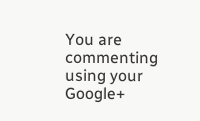You are commenting using your Google+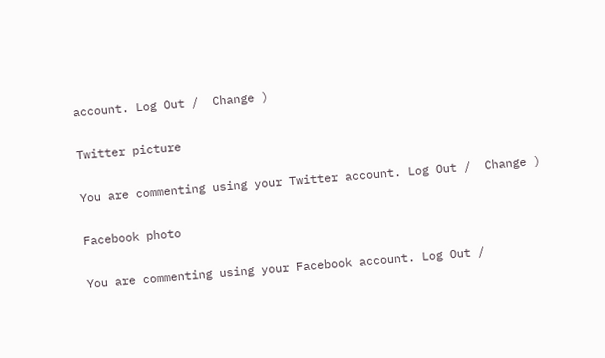account. Log Out /  Change )

Twitter picture

You are commenting using your Twitter account. Log Out /  Change )

Facebook photo

You are commenting using your Facebook account. Log Out /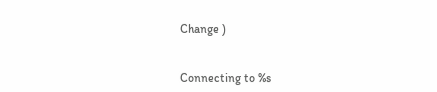Change )


Connecting to %s